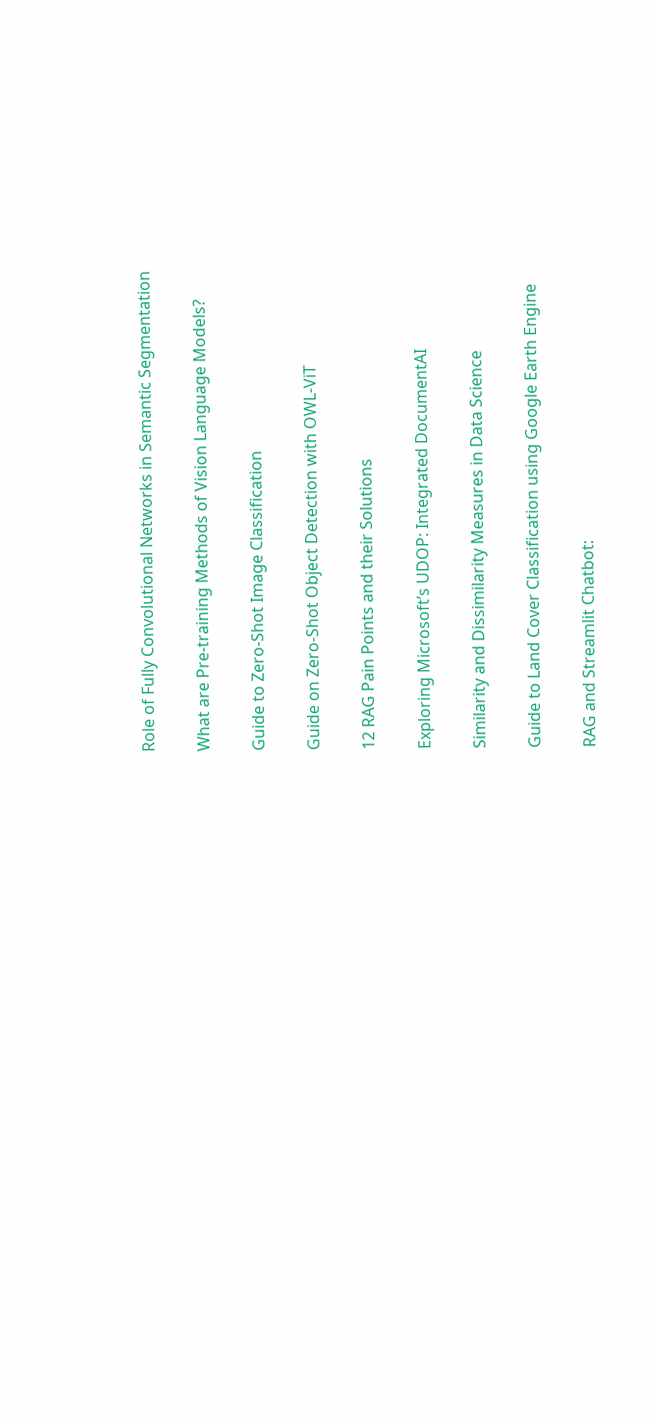Role of Fully Convolutional Networks in Semantic Segmentation

What are Pre-training Methods of Vision Language Models?

Guide to Zero-Shot Image Classification

Guide on Zero-Shot Object Detection with OWL-ViT

12 RAG Pain Points and their Solutions

Exploring Microsoft’s UDOP: Integrated DocumentAI

Similarity and Dissimilarity Measures in Data Science

Guide to Land Cover Classification using Google Earth Engine

RAG and Streamlit Chatbot: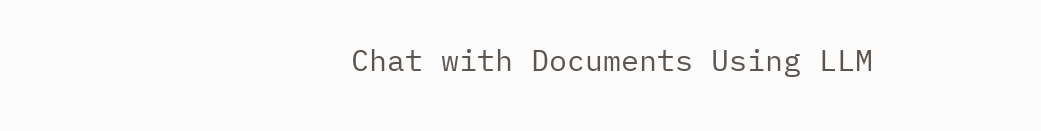Chat with Documents Using LLM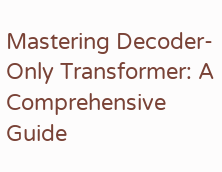Mastering Decoder-Only Transformer: A Comprehensive Guide